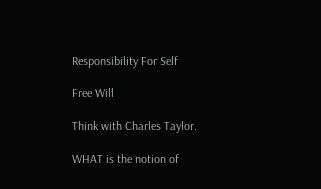Responsibility For Self

Free Will

Think with Charles Taylor.

WHAT is the notion of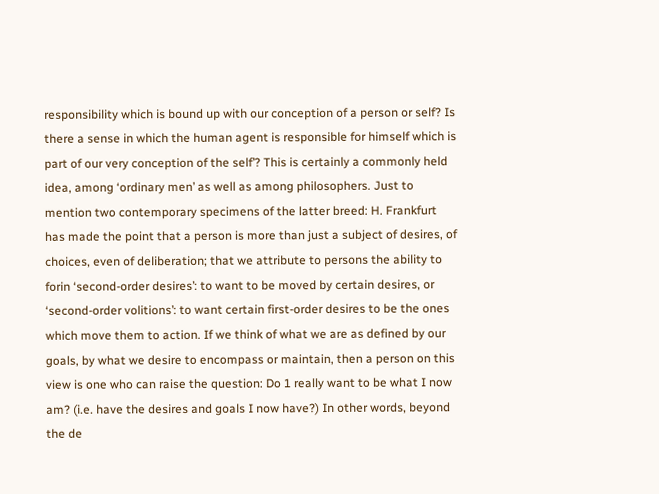responsibility which is bound up with our conception of a person or self? Is there a sense in which the human agent is responsible for himself which is part of our very conception of the self’? This is certainly a commonly held idea, among ‘ordinary men’ as well as among philosophers. Just to mention two contemporary specimens of the latter breed: H. Frankfurt has made the point that a person is more than just a subject of desires, of choices, even of deliberation; that we attribute to persons the ability to forin ‘second-order desires’: to want to be moved by certain desires, or ‘second-order volitions’: to want certain first-order desires to be the ones which move them to action. If we think of what we are as defined by our goals, by what we desire to encompass or maintain, then a person on this view is one who can raise the question: Do 1 really want to be what I now am? (i.e. have the desires and goals I now have?) In other words, beyond the de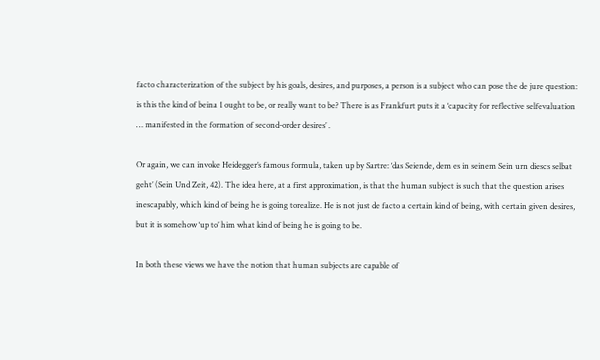facto characterization of the subject by his goals, desires, and purposes, a person is a subject who can pose the de jure question: is this the kind of beina 1 ought to be, or really want to be? There is as Frankfurt puts it a ‘capacity for reflective selfevaluation … manifested in the formation of second-order desires’ .

Or again, we can invoke Heidegger’s famous formula, taken up by Sartre: ‘das Seiende, dem es in seinem Sein urn diescs selbat geht’ (Sein Und Zeit, 42). The idea here, at a first approximation, is that the human subject is such that the question arises inescapably, which kind of being he is going torealize. He is not just de facto a certain kind of being, with certain given desires, but it is somehow ‘up to’ him what kind of being he is going to be.

In both these views we have the notion that human subjects are capable of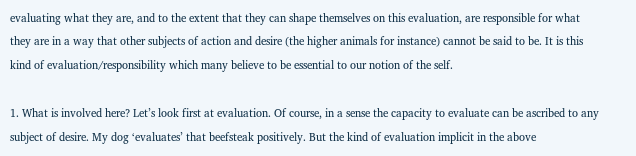evaluating what they are, and to the extent that they can shape themselves on this evaluation, are responsible for what they are in a way that other subjects of action and desire (the higher animals for instance) cannot be said to be. It is this kind of evaluation/responsibility which many believe to be essential to our notion of the self.

1. What is involved here? Let’s look first at evaluation. Of course, in a sense the capacity to evaluate can be ascribed to any subject of desire. My dog ‘evaluates’ that beefsteak positively. But the kind of evaluation implicit in the above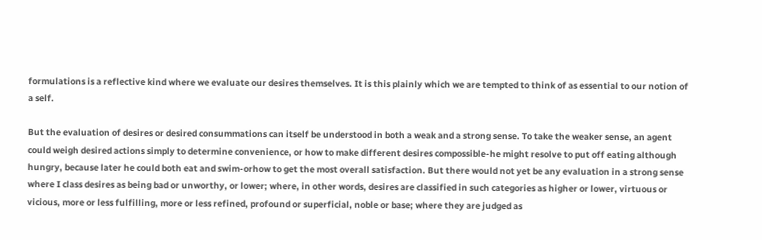formulations is a reflective kind where we evaluate our desires themselves. It is this plainly which we are tempted to think of as essential to our notion of a self.

But the evaluation of desires or desired consummations can itself be understood in both a weak and a strong sense. To take the weaker sense, an agent could weigh desired actions simply to determine convenience, or how to make different desires compossible-he might resolve to put off eating although hungry, because later he could both eat and swim-orhow to get the most overall satisfaction. But there would not yet be any evaluation in a strong sense where I class desires as being bad or unworthy, or lower; where, in other words, desires are classified in such categories as higher or lower, virtuous or vicious, more or less fulfilling, more or less refined, profound or superficial, noble or base; where they are judged as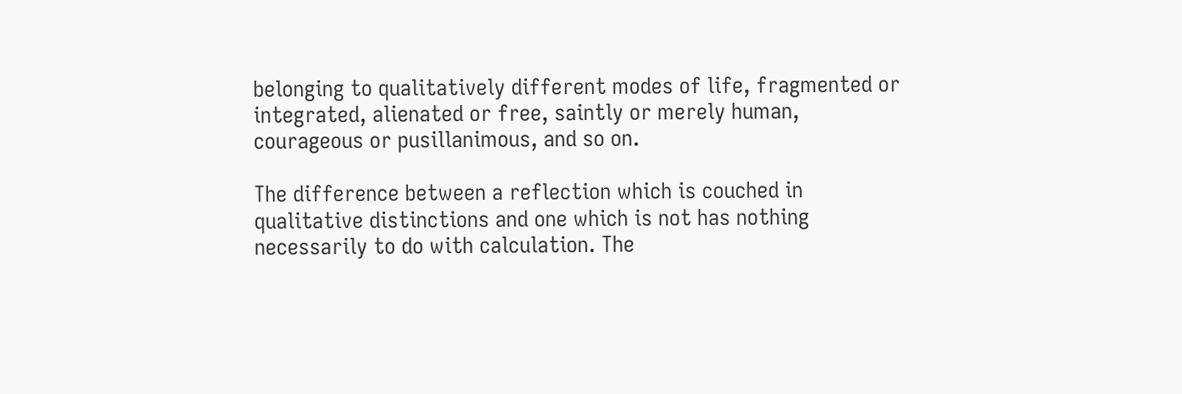belonging to qualitatively different modes of life, fragmented or integrated, alienated or free, saintly or merely human, courageous or pusillanimous, and so on.

The difference between a reflection which is couched in qualitative distinctions and one which is not has nothing necessarily to do with calculation. The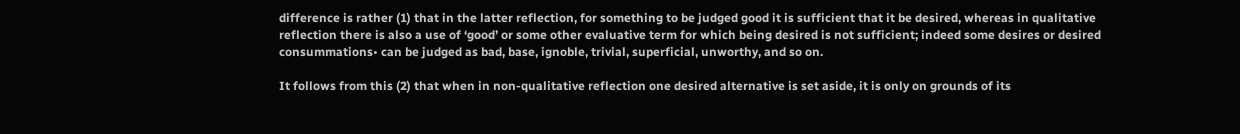difference is rather (1) that in the latter reflection, for something to be judged good it is sufficient that it be desired, whereas in qualitative reflection there is also a use of ‘good’ or some other evaluative term for which being desired is not sufficient; indeed some desires or desired consummations• can be judged as bad, base, ignoble, trivial, superficial, unworthy, and so on.

It follows from this (2) that when in non-qualitative reflection one desired alternative is set aside, it is only on grounds of its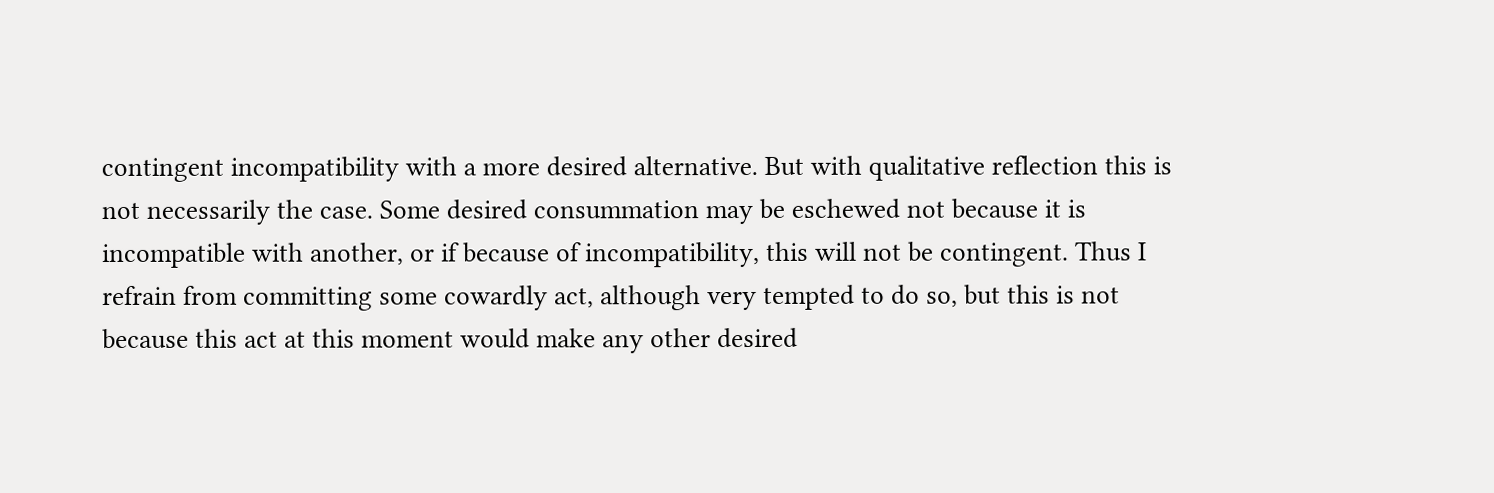contingent incompatibility with a more desired alternative. But with qualitative reflection this is not necessarily the case. Some desired consummation may be eschewed not because it is incompatible with another, or if because of incompatibility, this will not be contingent. Thus I refrain from committing some cowardly act, although very tempted to do so, but this is not because this act at this moment would make any other desired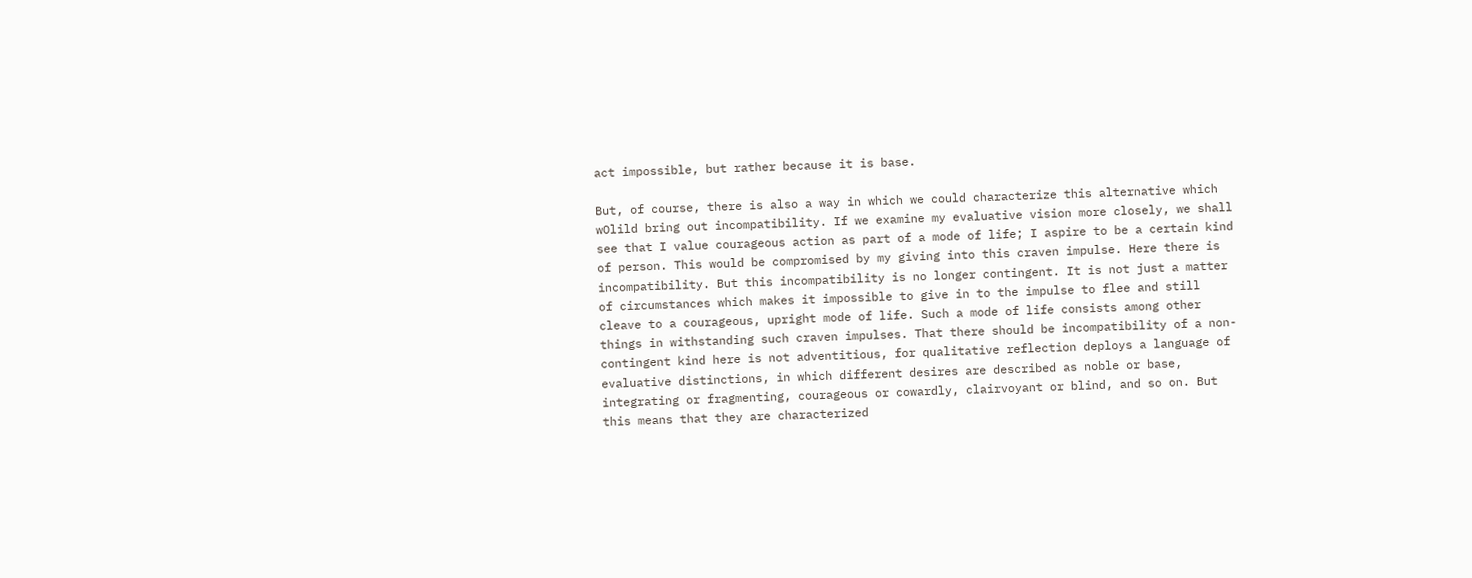act impossible, but rather because it is base.

But, of course, there is also a way in which we could characterize this alternative which wOlild bring out incompatibility. If we examine my evaluative vision more closely, we shall see that I value courageous action as part of a mode of life; I aspire to be a certain kind of person. This would be compromised by my giving into this craven impulse. Here there is incompatibility. But this incompatibility is no longer contingent. It is not just a matter of circumstances which makes it impossible to give in to the impulse to flee and still cleave to a courageous, upright mode of life. Such a mode of life consists among other things in withstanding such craven impulses. That there should be incompatibility of a non-contingent kind here is not adventitious, for qualitative reflection deploys a language of evaluative distinctions, in which different desires are described as noble or base, integrating or fragmenting, courageous or cowardly, clairvoyant or blind, and so on. But this means that they are characterized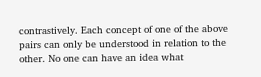contrastively. Each concept of one of the above pairs can only be understood in relation to the other. No one can have an idea what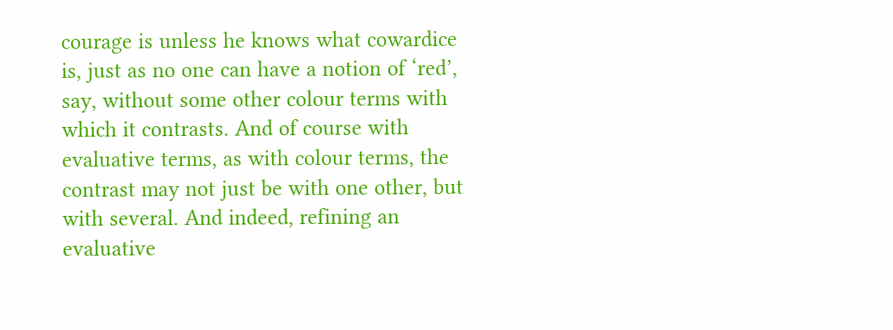courage is unless he knows what cowardice is, just as no one can have a notion of ‘red’, say, without some other colour terms with which it contrasts. And of course with evaluative terms, as with colour terms, the contrast may not just be with one other, but with several. And indeed, refining an evaluative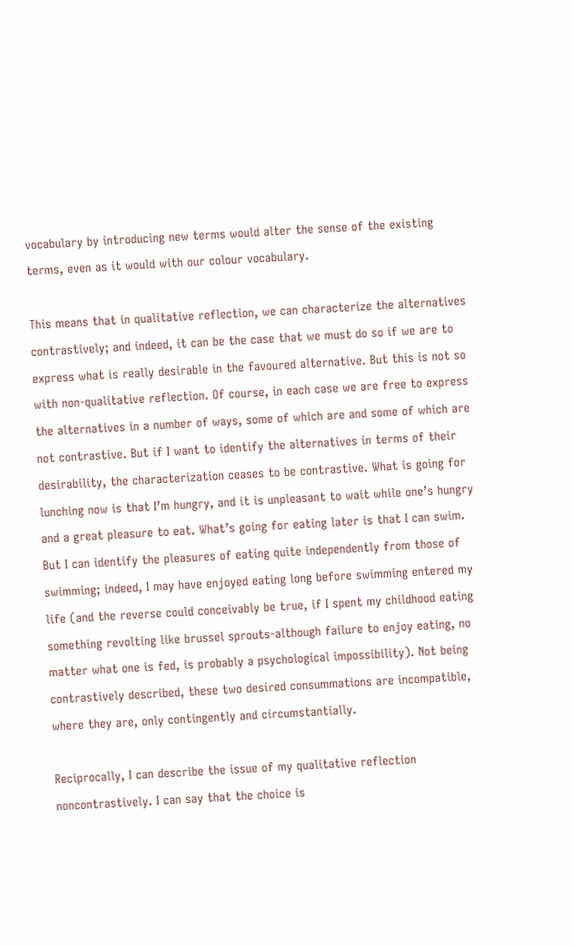vocabulary by introducing new terms would alter the sense of the existing terms, even as it would with our colour vocabulary.

This means that in qualitative reflection, we can characterize the alternatives contrastively; and indeed, it can be the case that we must do so if we are to express what is really desirable in the favoured alternative. But this is not so with non-qualitative reflection. Of course, in each case we are free to express the alternatives in a number of ways, some of which are and some of which are not contrastive. But if I want to identify the alternatives in terms of their desirability, the characterization ceases to be contrastive. What is going for lunching now is that I’m hungry, and it is unpleasant to wait while one’s hungry and a great pleasure to eat. What’s going for eating later is that I can swim. But I can identify the pleasures of eating quite independently from those of swimming; indeed, I may have enjoyed eating long before swimming entered my life (and the reverse could conceivably be true, if I spent my childhood eating something revolting like brussel sprouts-although failure to enjoy eating, no matter what one is fed, is probably a psychological impossibility). Not being contrastively described, these two desired consummations are incompatible, where they are, only contingently and circumstantially.

Reciprocally, I can describe the issue of my qualitative reflection noncontrastively. I can say that the choice is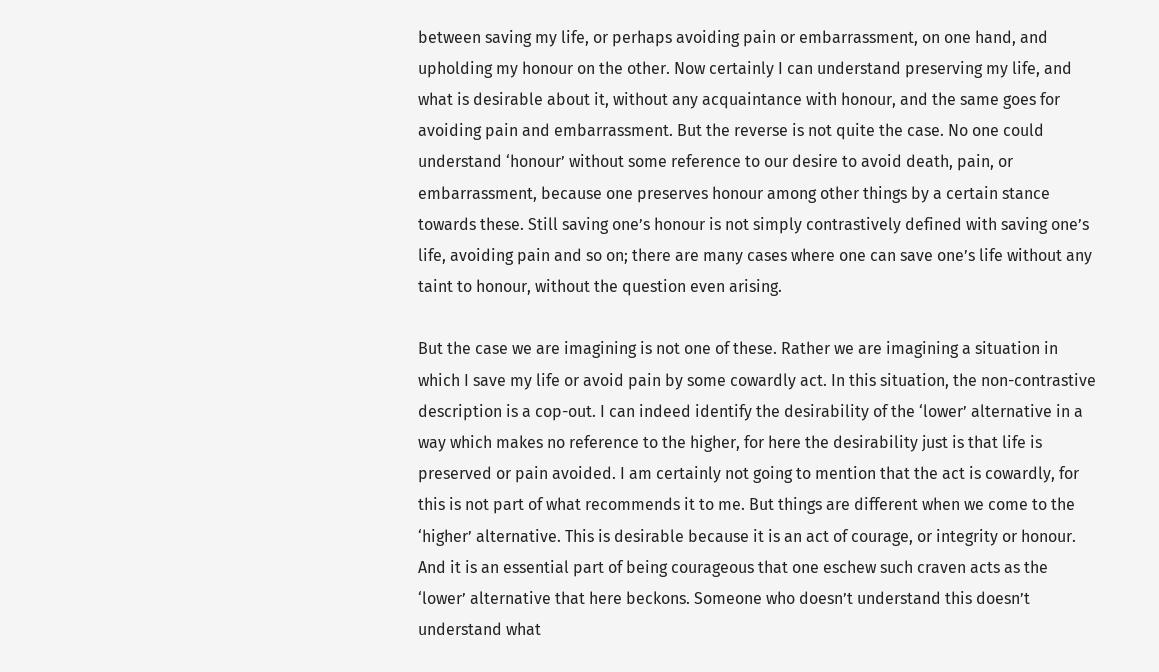between saving my life, or perhaps avoiding pain or embarrassment, on one hand, and upholding my honour on the other. Now certainly I can understand preserving my life, and what is desirable about it, without any acquaintance with honour, and the same goes for avoiding pain and embarrassment. But the reverse is not quite the case. No one could understand ‘honour’ without some reference to our desire to avoid death, pain, or embarrassment, because one preserves honour among other things by a certain stance towards these. Still saving one’s honour is not simply contrastively defined with saving one’s life, avoiding pain and so on; there are many cases where one can save one’s life without any taint to honour, without the question even arising.

But the case we are imagining is not one of these. Rather we are imagining a situation in which I save my life or avoid pain by some cowardly act. In this situation, the non-contrastive description is a cop-out. I can indeed identify the desirability of the ‘lower’ alternative in a way which makes no reference to the higher, for here the desirability just is that life is preserved or pain avoided. I am certainly not going to mention that the act is cowardly, for this is not part of what recommends it to me. But things are different when we come to the ‘higher’ alternative. This is desirable because it is an act of courage, or integrity or honour. And it is an essential part of being courageous that one eschew such craven acts as the ‘lower’ alternative that here beckons. Someone who doesn’t understand this doesn’t understand what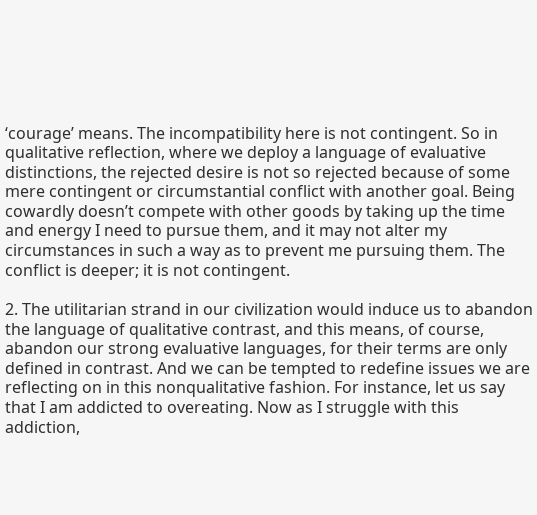‘courage’ means. The incompatibility here is not contingent. So in qualitative reflection, where we deploy a language of evaluative distinctions, the rejected desire is not so rejected because of some mere contingent or circumstantial conflict with another goal. Being cowardly doesn’t compete with other goods by taking up the time and energy I need to pursue them, and it may not alter my circumstances in such a way as to prevent me pursuing them. The conflict is deeper; it is not contingent.

2. The utilitarian strand in our civilization would induce us to abandon the language of qualitative contrast, and this means, of course, abandon our strong evaluative languages, for their terms are only defined in contrast. And we can be tempted to redefine issues we are reflecting on in this nonqualitative fashion. For instance, let us say that I am addicted to overeating. Now as I struggle with this addiction,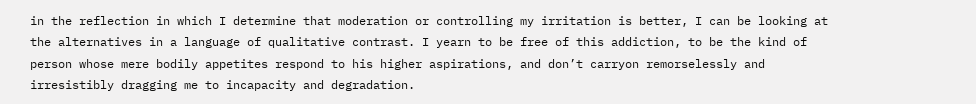in the reflection in which I determine that moderation or controlling my irritation is better, I can be looking at the alternatives in a language of qualitative contrast. I yearn to be free of this addiction, to be the kind of person whose mere bodily appetites respond to his higher aspirations, and don’t carryon remorselessly and irresistibly dragging me to incapacity and degradation.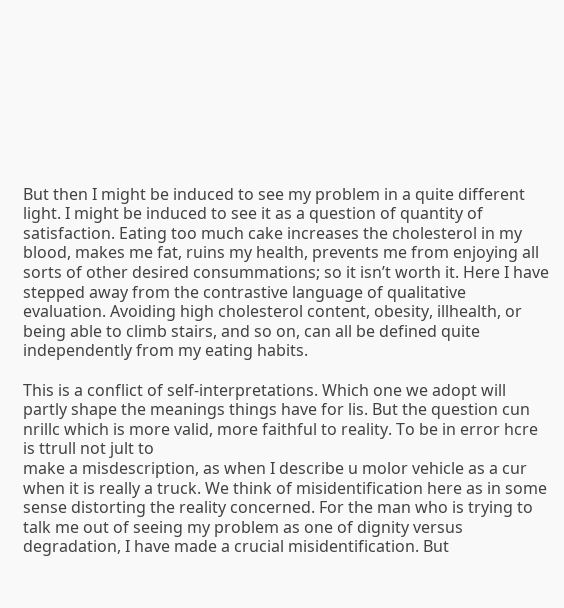But then I might be induced to see my problem in a quite different light. I might be induced to see it as a question of quantity of satisfaction. Eating too much cake increases the cholesterol in my blood, makes me fat, ruins my health, prevents me from enjoying all sorts of other desired consummations; so it isn’t worth it. Here I have stepped away from the contrastive language of qualitative evaluation. Avoiding high cholesterol content, obesity, illhealth, or being able to climb stairs, and so on, can all be defined quite independently from my eating habits.

This is a conflict of self-interpretations. Which one we adopt will partly shape the meanings things have for lis. But the question cun nrillc which is more valid, more faithful to reality. To be in error hcre is ttrull not jult to
make a misdescription, as when I describe u molor vehicle as a cur when it is really a truck. We think of misidentification here as in some sense distorting the reality concerned. For the man who is trying to talk me out of seeing my problem as one of dignity versus degradation, I have made a crucial misidentification. But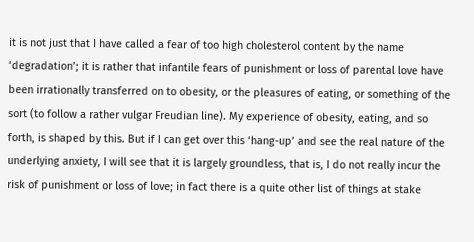it is not just that I have called a fear of too high cholesterol content by the name ‘degradation’; it is rather that infantile fears of punishment or loss of parental love have been irrationally transferred on to obesity, or the pleasures of eating, or something of the sort (to follow a rather vulgar Freudian line). My experience of obesity, eating, and so forth, is shaped by this. But if I can get over this ‘hang-up’ and see the real nature of the underlying anxiety, I will see that it is largely groundless, that is, I do not really incur the risk of punishment or loss of love; in fact there is a quite other list of things at stake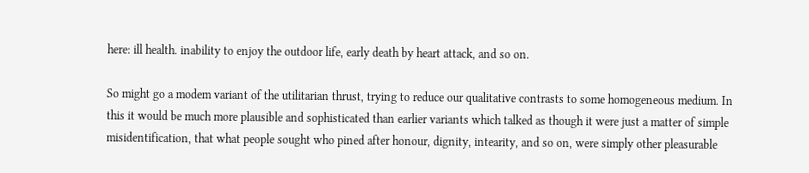here: ill health. inability to enjoy the outdoor life, early death by heart attack, and so on.

So might go a modem variant of the utilitarian thrust, trying to reduce our qualitative contrasts to some homogeneous medium. In this it would be much more plausible and sophisticated than earlier variants which talked as though it were just a matter of simple misidentification, that what people sought who pined after honour, dignity, intearity, and so on, were simply other pleasurable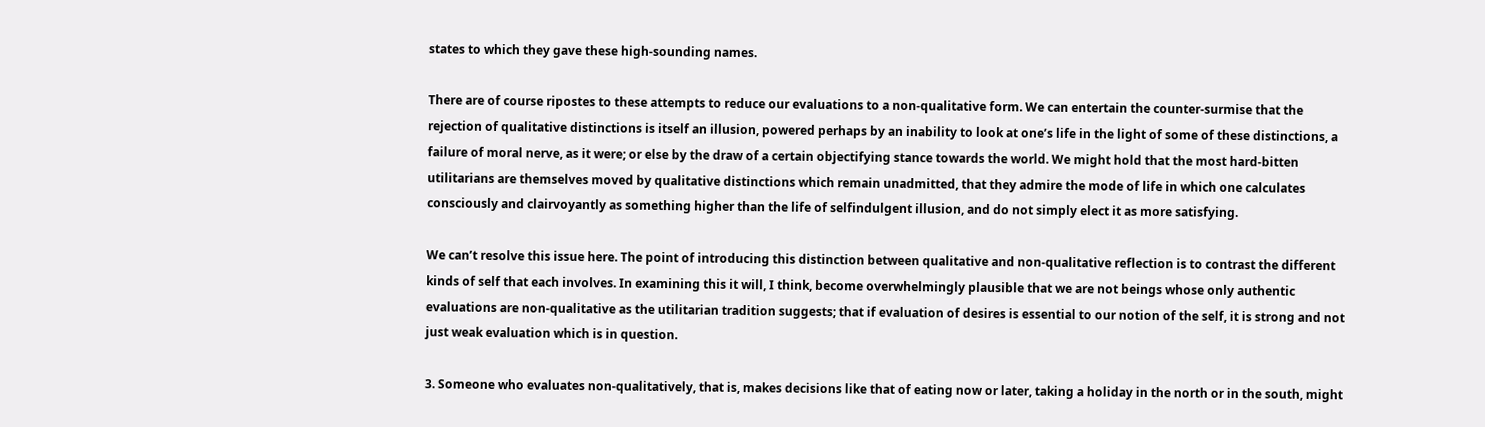states to which they gave these high-sounding names.

There are of course ripostes to these attempts to reduce our evaluations to a non-qualitative form. We can entertain the counter-surmise that the rejection of qualitative distinctions is itself an illusion, powered perhaps by an inability to look at one’s life in the light of some of these distinctions, a failure of moral nerve, as it were; or else by the draw of a certain objectifying stance towards the world. We might hold that the most hard-bitten
utilitarians are themselves moved by qualitative distinctions which remain unadmitted, that they admire the mode of life in which one calculates consciously and clairvoyantly as something higher than the life of selfindulgent illusion, and do not simply elect it as more satisfying.

We can’t resolve this issue here. The point of introducing this distinction between qualitative and non-qualitative reflection is to contrast the different kinds of self that each involves. In examining this it will, I think, become overwhelmingly plausible that we are not beings whose only authentic evaluations are non-qualitative as the utilitarian tradition suggests; that if evaluation of desires is essential to our notion of the self, it is strong and not just weak evaluation which is in question.

3. Someone who evaluates non-qualitatively, that is, makes decisions like that of eating now or later, taking a holiday in the north or in the south, might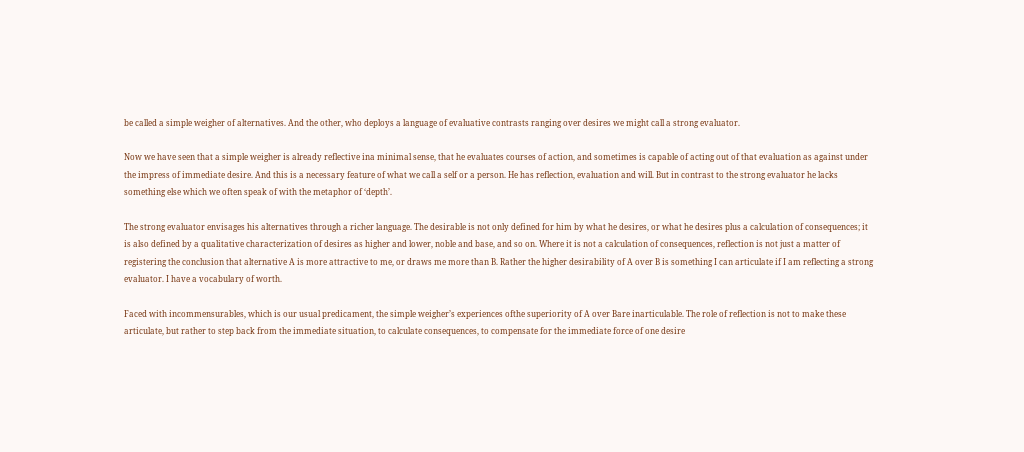be called a simple weigher of alternatives. And the other, who deploys a language of evaluative contrasts ranging over desires we might call a strong evaluator.

Now we have seen that a simple weigher is already reflective ina minimal sense, that he evaluates courses of action, and sometimes is capable of acting out of that evaluation as against under the impress of immediate desire. And this is a necessary feature of what we call a self or a person. He has reflection, evaluation and will. But in contrast to the strong evaluator he lacks something else which we often speak of with the metaphor of ‘depth’.

The strong evaluator envisages his alternatives through a richer language. The desirable is not only defined for him by what he desires, or what he desires plus a calculation of consequences; it is also defined by a qualitative characterization of desires as higher and lower, noble and base, and so on. Where it is not a calculation of consequences, reflection is not just a matter of registering the conclusion that alternative A is more attractive to me, or draws me more than B. Rather the higher desirability of A over B is something I can articulate if I am reflecting a strong evaluator. I have a vocabulary of worth.

Faced with incommensurables, which is our usual predicament, the simple weigher’s experiences ofthe superiority of A over Bare inarticulable. The role of reflection is not to make these articulate, but rather to step back from the immediate situation, to calculate consequences, to compensate for the immediate force of one desire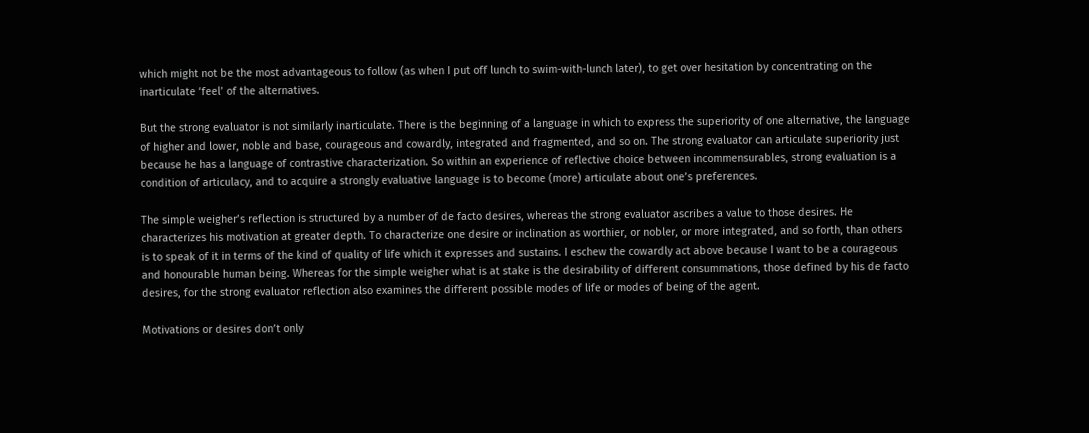which might not be the most advantageous to follow (as when I put off lunch to swim-with-lunch later), to get over hesitation by concentrating on the inarticulate ‘feel’ of the alternatives.

But the strong evaluator is not similarly inarticulate. There is the beginning of a language in which to express the superiority of one alternative, the language of higher and lower, noble and base, courageous and cowardly, integrated and fragmented, and so on. The strong evaluator can articulate superiority just because he has a language of contrastive characterization. So within an experience of reflective choice between incommensurables, strong evaluation is a condition of articulacy, and to acquire a strongly evaluative language is to become (more) articulate about one’s preferences.

The simple weigher’s reflection is structured by a number of de facto desires, whereas the strong evaluator ascribes a value to those desires. He characterizes his motivation at greater depth. To characterize one desire or inclination as worthier, or nobler, or more integrated, and so forth, than others is to speak of it in terms of the kind of quality of life which it expresses and sustains. I eschew the cowardly act above because I want to be a courageous and honourable human being. Whereas for the simple weigher what is at stake is the desirability of different consummations, those defined by his de facto desires, for the strong evaluator reflection also examines the different possible modes of life or modes of being of the agent.

Motivations or desires don’t only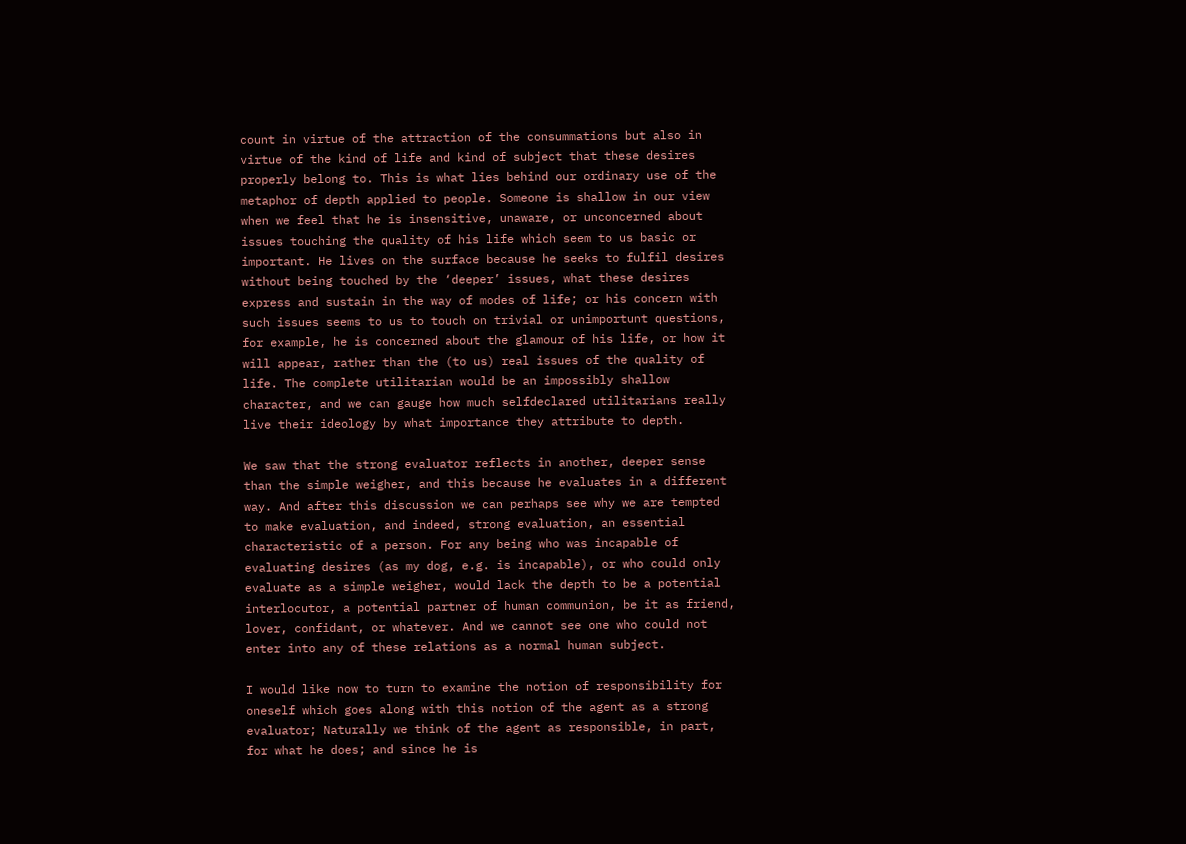count in virtue of the attraction of the consummations but also in virtue of the kind of life and kind of subject that these desires properly belong to. This is what lies behind our ordinary use of the metaphor of depth applied to people. Someone is shallow in our view when we feel that he is insensitive, unaware, or unconcerned about issues touching the quality of his life which seem to us basic or important. He lives on the surface because he seeks to fulfil desires without being touched by the ‘deeper’ issues, what these desires express and sustain in the way of modes of life; or his concern with such issues seems to us to touch on trivial or unimportunt questions, for example, he is concerned about the glamour of his life, or how it will appear, rather than the (to us) real issues of the quality of life. The complete utilitarian would be an impossibly shallow character, and we can gauge how much selfdeclared utilitarians really live their ideology by what importance they attribute to depth.

We saw that the strong evaluator reflects in another, deeper sense than the simple weigher, and this because he evaluates in a different way. And after this discussion we can perhaps see why we are tempted to make evaluation, and indeed, strong evaluation, an essential characteristic of a person. For any being who was incapable of evaluating desires (as my dog, e.g. is incapable), or who could only evaluate as a simple weigher, would lack the depth to be a potential interlocutor, a potential partner of human communion, be it as friend, lover, confidant, or whatever. And we cannot see one who could not enter into any of these relations as a normal human subject.

I would like now to turn to examine the notion of responsibility for oneself which goes along with this notion of the agent as a strong evaluator; Naturally we think of the agent as responsible, in part, for what he does; and since he is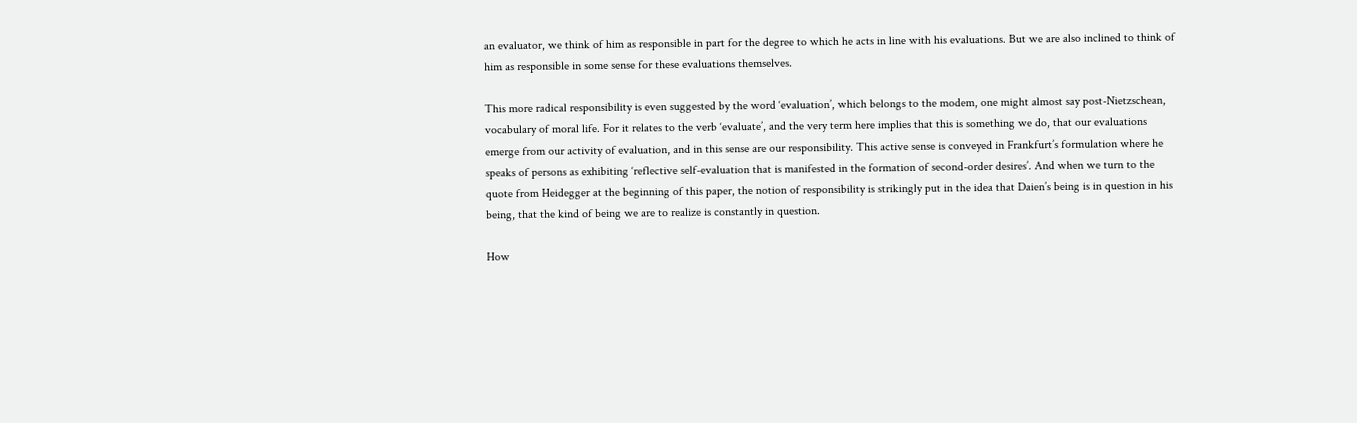an evaluator, we think of him as responsible in part for the degree to which he acts in line with his evaluations. But we are also inclined to think of him as responsible in some sense for these evaluations themselves.

This more radical responsibility is even suggested by the word ‘evaluation’, which belongs to the modem, one might almost say post-Nietzschean, vocabulary of moral life. For it relates to the verb ‘evaluate’, and the very term here implies that this is something we do, that our evaluations emerge from our activity of evaluation, and in this sense are our responsibility. This active sense is conveyed in Frankfurt’s formulation where he speaks of persons as exhibiting ‘reflective self-evaluation that is manifested in the formation of second-order desires’. And when we turn to the quote from Heidegger at the beginning of this paper, the notion of responsibility is strikingly put in the idea that Daien’s being is in question in his being, that the kind of being we are to realize is constantly in question.

How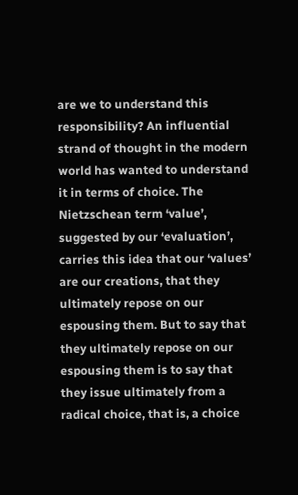are we to understand this responsibility? An influential strand of thought in the modern world has wanted to understand it in terms of choice. The Nietzschean term ‘value’, suggested by our ‘evaluation’, carries this idea that our ‘values’ are our creations, that they ultimately repose on our espousing them. But to say that they ultimately repose on our espousing them is to say that they issue ultimately from a radical choice, that is, a choice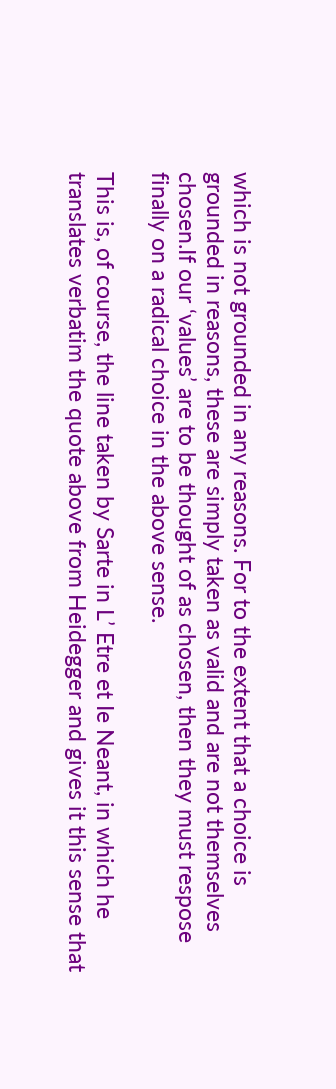which is not grounded in any reasons. For to the extent that a choice is grounded in reasons, these are simply taken as valid and are not themselves chosen.If our ‘values’ are to be thought of as chosen, then they must respose finally on a radical choice in the above sense.

This is, of course, the line taken by Sarte in L’ Etre et Ie Neant, in which he translates verbatim the quote above from Heidegger and gives it this sense that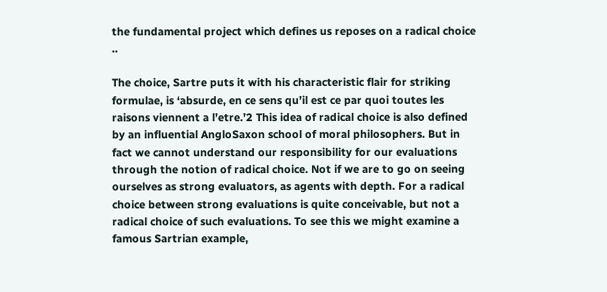the fundamental project which defines us reposes on a radical choice ..

The choice, Sartre puts it with his characteristic flair for striking formulae, is ‘absurde, en ce sens qu’il est ce par quoi toutes les raisons viennent a l’etre.’2 This idea of radical choice is also defined by an influential AngloSaxon school of moral philosophers. But in fact we cannot understand our responsibility for our evaluations through the notion of radical choice. Not if we are to go on seeing ourselves as strong evaluators, as agents with depth. For a radical choice between strong evaluations is quite conceivable, but not a radical choice of such evaluations. To see this we might examine a famous Sartrian example,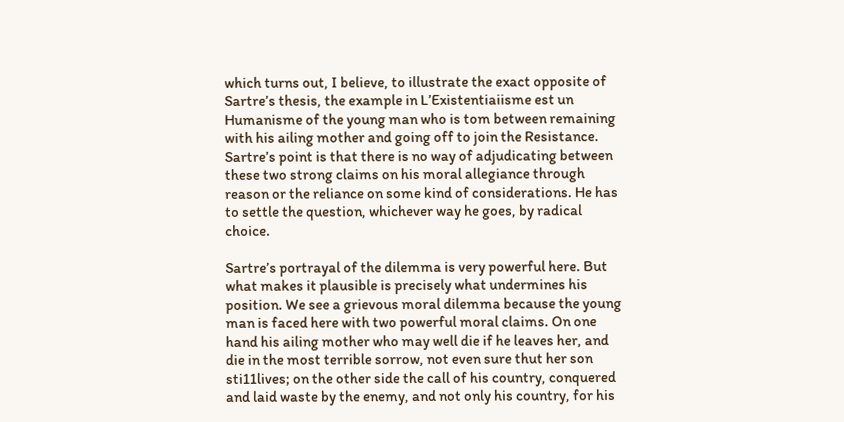which turns out, I believe, to illustrate the exact opposite of Sartre’s thesis, the example in L’Existentiaiisme est un Humanisme of the young man who is tom between remaining with his ailing mother and going off to join the Resistance. Sartre’s point is that there is no way of adjudicating between these two strong claims on his moral allegiance through reason or the reliance on some kind of considerations. He has to settle the question, whichever way he goes, by radical choice.

Sartre’s portrayal of the dilemma is very powerful here. But what makes it plausible is precisely what undermines his position. We see a grievous moral dilemma because the young man is faced here with two powerful moral claims. On one hand his ailing mother who may well die if he leaves her, and die in the most terrible sorrow, not even sure thut her son sti11lives; on the other side the call of his country, conquered and laid waste by the enemy, and not only his country, for his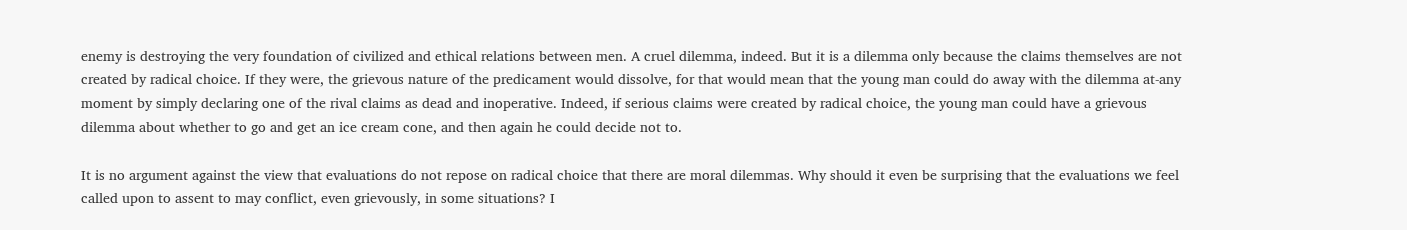enemy is destroying the very foundation of civilized and ethical relations between men. A cruel dilemma, indeed. But it is a dilemma only because the claims themselves are not created by radical choice. If they were, the grievous nature of the predicament would dissolve, for that would mean that the young man could do away with the dilemma at-any moment by simply declaring one of the rival claims as dead and inoperative. Indeed, if serious claims were created by radical choice, the young man could have a grievous dilemma about whether to go and get an ice cream cone, and then again he could decide not to.

It is no argument against the view that evaluations do not repose on radical choice that there are moral dilemmas. Why should it even be surprising that the evaluations we feel called upon to assent to may conflict, even grievously, in some situations? I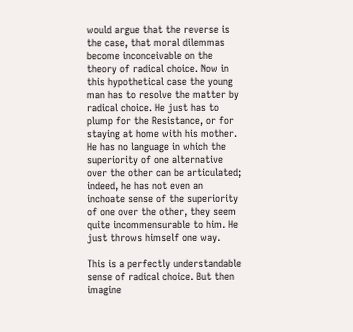would argue that the reverse is the case, that moral dilemmas become inconceivable on the theory of radical choice. Now in this hypothetical case the young man has to resolve the matter by radical choice. He just has to plump for the Resistance, or for staying at home with his mother. He has no language in which the superiority of one alternative over the other can be articulated; indeed, he has not even an inchoate sense of the superiority of one over the other, they seem quite incommensurable to him. He just throws himself one way.

This is a perfectly understandable sense of radical choice. But then imagine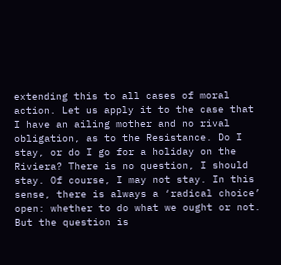extending this to all cases of moral action. Let us apply it to the case that I have an ailing mother and no rival obligation, as to the Resistance. Do I stay, or do I go for a holiday on the Riviera? There is no question, I should stay. Of course, I may not stay. In this sense, there is always a ‘radical choice’ open: whether to do what we ought or not. But the question is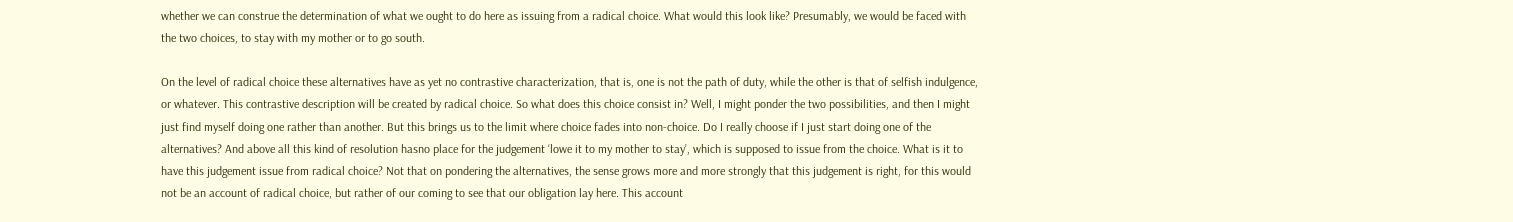whether we can construe the determination of what we ought to do here as issuing from a radical choice. What would this look like? Presumably, we would be faced with the two choices, to stay with my mother or to go south.

On the level of radical choice these alternatives have as yet no contrastive characterization, that is, one is not the path of duty, while the other is that of selfish indulgence, or whatever. This contrastive description will be created by radical choice. So what does this choice consist in? Well, I might ponder the two possibilities, and then I might just find myself doing one rather than another. But this brings us to the limit where choice fades into non-choice. Do I really choose if I just start doing one of the alternatives? And above all this kind of resolution hasno place for the judgement ‘lowe it to my mother to stay’, which is supposed to issue from the choice. What is it to have this judgement issue from radical choice? Not that on pondering the alternatives, the sense grows more and more strongly that this judgement is right, for this would not be an account of radical choice, but rather of our coming to see that our obligation lay here. This account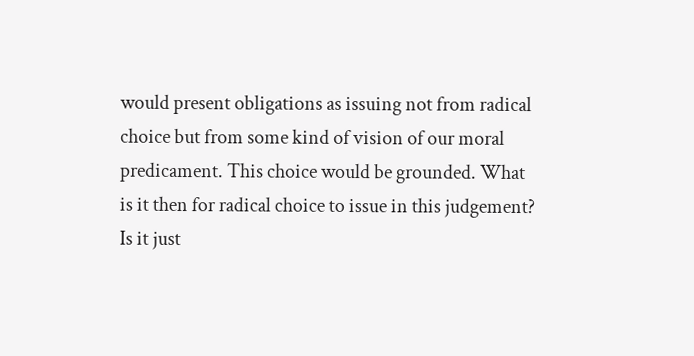would present obligations as issuing not from radical choice but from some kind of vision of our moral predicament. This choice would be grounded. What is it then for radical choice to issue in this judgement? Is it just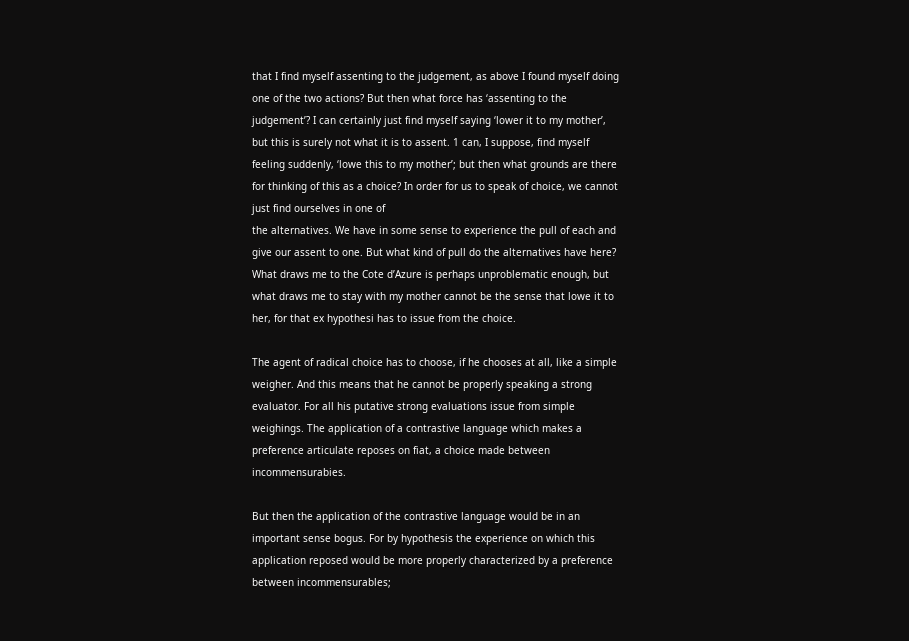that I find myself assenting to the judgement, as above I found myself doing one of the two actions? But then what force has ‘assenting to the judgement’? I can certainly just find myself saying ‘lower it to my mother’, but this is surely not what it is to assent. 1 can, I suppose, find myself feeling suddenly, ‘lowe this to my mother’; but then what grounds are there for thinking of this as a choice? In order for us to speak of choice, we cannot just find ourselves in one of
the alternatives. We have in some sense to experience the pull of each and give our assent to one. But what kind of pull do the alternatives have here? What draws me to the Cote d’Azure is perhaps unproblematic enough, but what draws me to stay with my mother cannot be the sense that lowe it to her, for that ex hypothesi has to issue from the choice.

The agent of radical choice has to choose, if he chooses at all, like a simple weigher. And this means that he cannot be properly speaking a strong evaluator. For all his putative strong evaluations issue from simple weighings. The application of a contrastive language which makes a preference articulate reposes on fiat, a choice made between incommensurabies.

But then the application of the contrastive language would be in an important sense bogus. For by hypothesis the experience on which this application reposed would be more properly characterized by a preference between incommensurables;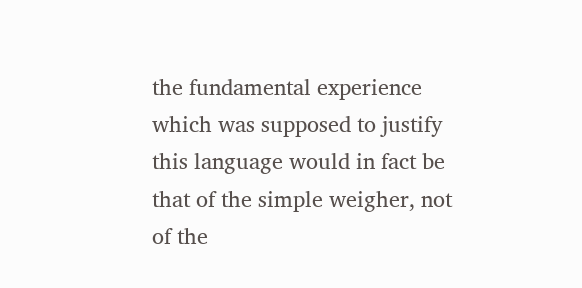the fundamental experience which was supposed to justify this language would in fact be that of the simple weigher, not of the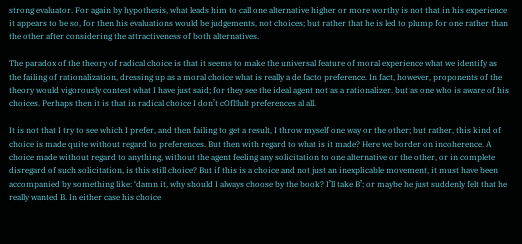strong evaluator. For again by hypothesis, what leads him to call one alternative higher or more worthy is not that in his experience it appears to be so, for then his evaluations would be judgements, not choices; but rather that he is led to plump for one rather than the other after considering the attractiveness of both alternatives.

The paradox of the theory of radical choice is that it seems to make the universal feature of moral experience what we identify as the failing of rationalization, dressing up as a moral choice what is really a de facto preference. In fact, however, proponents of the theory would vigorously contest what I have just said; for they see the ideal agent not as a rationalizer. but as one who is aware of his choices. Perhaps then it is that in radical choice I don’t cOfl!lult preferences al all.

It is not that I try to see which I prefer, and then failing to get a result, I throw myself one way or the other; but rather, this kind of choice is made quite without regard to preferences. But then with regard to what is it made? Here we border on incoherence. A choice made without regard to anything, without the agent feeling any solicitation to one alternative or the other, or in complete disregard of such solicitation, is this still choice? But if this is a choice and not just an inexplicable movement, it must have been accompanied by something like: ‘damn it, why should I always choose by the book? I’ll take B’; or maybe he just suddenly felt that he really wanted B. In either case his choice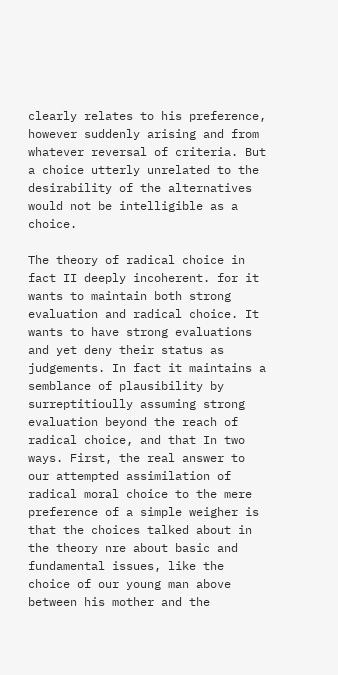clearly relates to his preference, however suddenly arising and from whatever reversal of criteria. But a choice utterly unrelated to the desirability of the alternatives would not be intelligible as a choice.

The theory of radical choice in fact II deeply incoherent. for it wants to maintain both strong evaluation and radical choice. It wants to have strong evaluations and yet deny their status as judgements. In fact it maintains a semblance of plausibility by surreptitioully assuming strong evaluation beyond the reach of radical choice, and that In two ways. First, the real answer to our attempted assimilation of radical moral choice to the mere preference of a simple weigher is that the choices talked about in the theory nre about basic and fundamental issues, like the choice of our young man above between his mother and the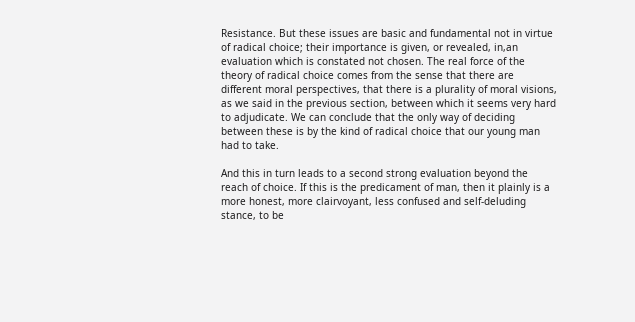Resistance. But these issues are basic and fundamental not in virtue of radical choice; their importance is given, or revealed, in,an evaluation which is constated not chosen. The real force of the theory of radical choice comes from the sense that there are different moral perspectives, that there is a plurality of moral visions, as we said in the previous section, between which it seems very hard to adjudicate. We can conclude that the only way of deciding between these is by the kind of radical choice that our young man had to take.

And this in turn leads to a second strong evaluation beyond the reach of choice. If this is the predicament of man, then it plainly is a more honest, more clairvoyant, less confused and self-deluding stance, to be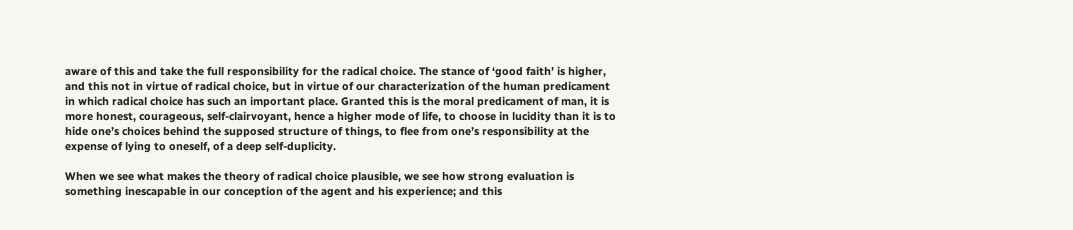aware of this and take the full responsibility for the radical choice. The stance of ‘good faith’ is higher, and this not in virtue of radical choice, but in virtue of our characterization of the human predicament in which radical choice has such an important place. Granted this is the moral predicament of man, it is more honest, courageous, self-clairvoyant, hence a higher mode of life, to choose in lucidity than it is to hide one’s choices behind the supposed structure of things, to flee from one’s responsibility at the expense of lying to oneself, of a deep self-duplicity.

When we see what makes the theory of radical choice plausible, we see how strong evaluation is something inescapable in our conception of the agent and his experience; and this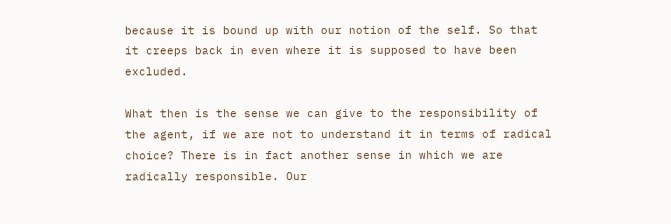because it is bound up with our notion of the self. So that it creeps back in even where it is supposed to have been excluded.

What then is the sense we can give to the responsibility of the agent, if we are not to understand it in terms of radical choice? There is in fact another sense in which we are radically responsible. Our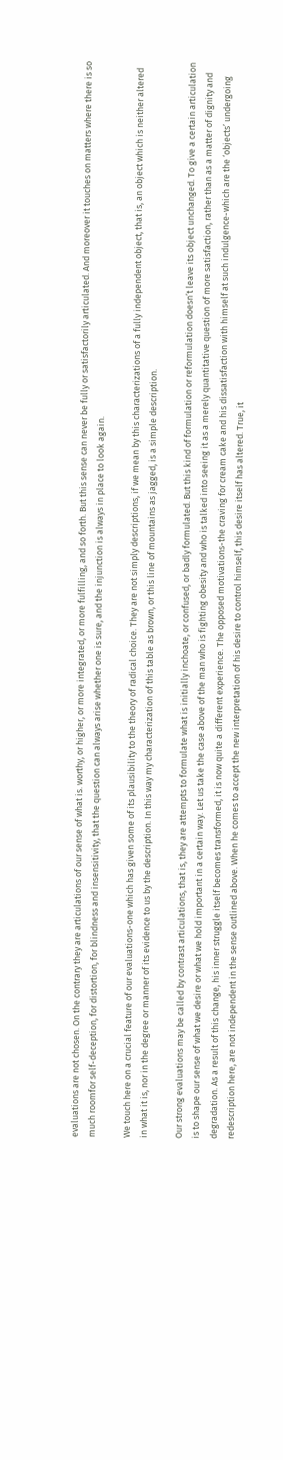evaluations are not chosen. On the contrary they are articulations of our sense of what is. worthy, or higher, or more integrated, or more fulfilling, and so forth. But this sense can never be fully or satisfactorily articulated. And moreover it touches on matters where there is so much roomfor self-deception, for distortion, for blindness and insensitivity, that the question can always arise whether one is sure, and the injunction is always in place to look again.

We touch here on a crucial feature of our evaluations-one which has given some of its plausibility to the theory of radical choice. They are not simply descriptions, if we mean by this characterizations of a fully independent object, that is, an object which is neither altered in what it is, nor in the degree or manner of its evidence to us by the description. In this way my characterization of this table as brown, or this line of mountains as jagged, is a simple description.

Our strong evaluations may be called by contrast articulations, that is, they are attempts to formulate what is initially inchoate, or confused, or badly formulated. But this kind of formulation or reformulation doesn’t leave its object unchanged. To give a certain articulation is to shape our sense of what we desire or what we hold important in a certain way. Let us take the case above of the man who is fighting obesity and who is talked into seeing it as a merely quantitative question of more satisfaction, rather than as a matter of dignity and degradation. As a result of this change, his inner struggle itself becomes transformed, it is now quite a different experience. The opposed motivations-the craving for cream cake and his dissatisfaction with himself at such indulgence-which are the ‘objects’ undergoing redescription here, are not independent in the sense outlined above. When he comes to accept the new interpretation of his desire to control himself, this desire itself has altered. True, it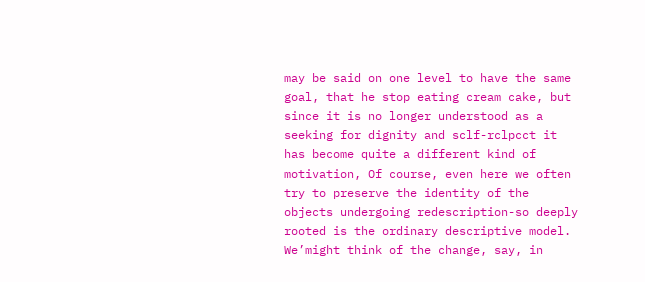may be said on one level to have the same goal, that he stop eating cream cake, but since it is no longer understood as a seeking for dignity and sclf-rclpcct it has become quite a different kind of motivation, Of course, even here we often try to preserve the identity of the objects undergoing redescription-so deeply rooted is the ordinary descriptive model. We’might think of the change, say, in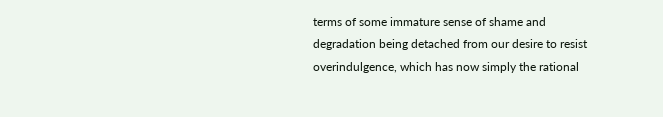terms of some immature sense of shame and degradation being detached from our desire to resist overindulgence, which has now simply the rational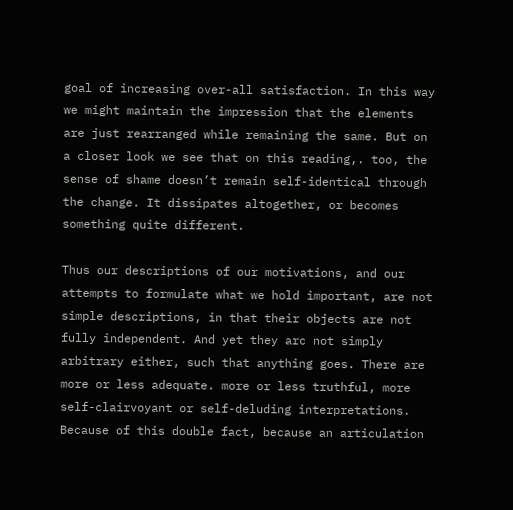goal of increasing over-all satisfaction. In this way we might maintain the impression that the elements are just rearranged while remaining the same. But on a closer look we see that on this reading,. too, the sense of shame doesn’t remain self-identical through the change. It dissipates altogether, or becomes something quite different.

Thus our descriptions of our motivations, and our attempts to formulate what we hold important, are not simple descriptions, in that their objects are not fully independent. And yet they arc not simply arbitrary either, such that anything goes. There are more or less adequate. more or less truthful, more self-clairvoyant or self-deluding interpretations. Because of this double fact, because an articulation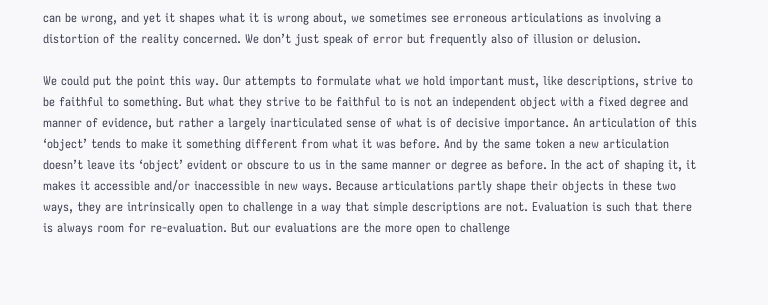can be wrong, and yet it shapes what it is wrong about, we sometimes see erroneous articulations as involving a distortion of the reality concerned. We don’t just speak of error but frequently also of illusion or delusion.

We could put the point this way. Our attempts to formulate what we hold important must, like descriptions, strive to be faithful to something. But what they strive to be faithful to is not an independent object with a fixed degree and manner of evidence, but rather a largely inarticulated sense of what is of decisive importance. An articulation of this ‘object’ tends to make it something different from what it was before. And by the same token a new articulation doesn’t leave its ‘object’ evident or obscure to us in the same manner or degree as before. In the act of shaping it, it makes it accessible and/or inaccessible in new ways. Because articulations partly shape their objects in these two ways, they are intrinsically open to challenge in a way that simple descriptions are not. Evaluation is such that there is always room for re-evaluation. But our evaluations are the more open to challenge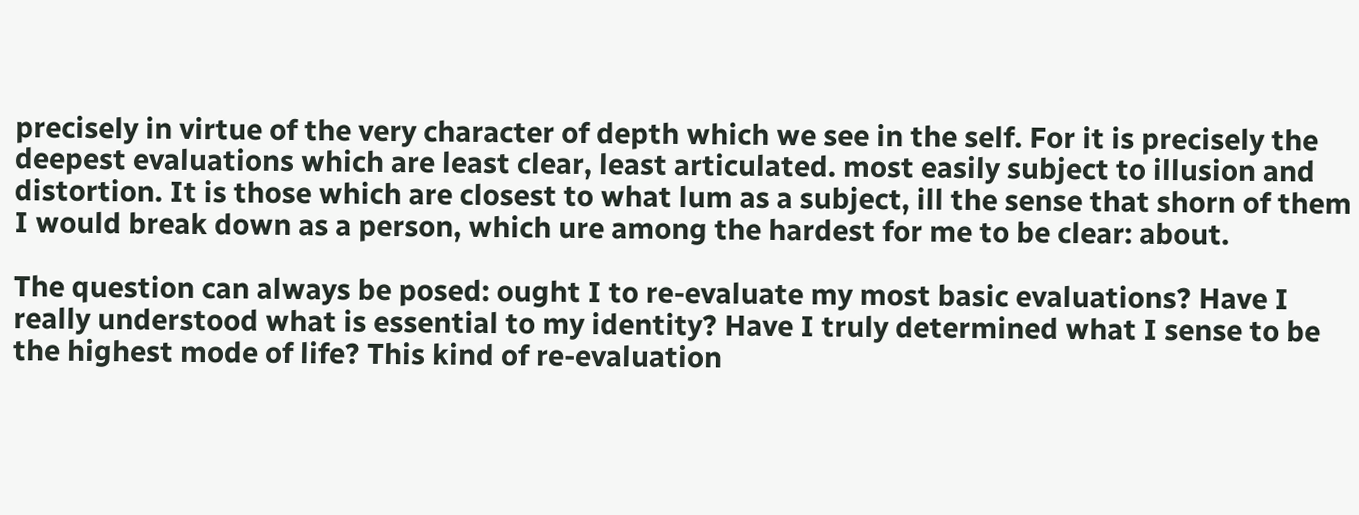precisely in virtue of the very character of depth which we see in the self. For it is precisely the deepest evaluations which are least clear, least articulated. most easily subject to illusion and distortion. It is those which are closest to what lum as a subject, ill the sense that shorn of them I would break down as a person, which ure among the hardest for me to be clear: about.

The question can always be posed: ought I to re-evaluate my most basic evaluations? Have I really understood what is essential to my identity? Have I truly determined what I sense to be the highest mode of life? This kind of re-evaluation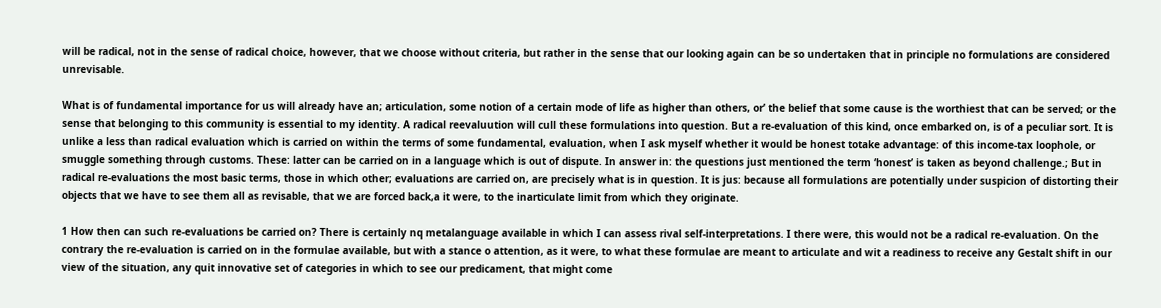will be radical, not in the sense of radical choice, however, that we choose without criteria, but rather in the sense that our looking again can be so undertaken that in principle no formulations are considered unrevisable.

What is of fundamental importance for us will already have an; articulation, some notion of a certain mode of life as higher than others, or’ the belief that some cause is the worthiest that can be served; or the sense that belonging to this community is essential to my identity. A radical reevaluution will cull these formulations into question. But a re-evaluation of this kind, once embarked on, is of a peculiar sort. It is unlike a less than radical evaluation which is carried on within the terms of some fundamental, evaluation, when I ask myself whether it would be honest totake advantage: of this income-tax loophole, or smuggle something through customs. These: latter can be carried on in a language which is out of dispute. In answer in: the questions just mentioned the term ‘honest’ is taken as beyond challenge.; But in radical re-evaluations the most basic terms, those in which other; evaluations are carried on, are precisely what is in question. It is jus: because all formulations are potentially under suspicion of distorting their objects that we have to see them all as revisable, that we are forced back,a it were, to the inarticulate limit from which they originate.

1 How then can such re-evaluations be carried on? There is certainly nq metalanguage available in which I can assess rival self-interpretations. I there were, this would not be a radical re-evaluation. On the contrary the re-evaluation is carried on in the formulae available, but with a stance o attention, as it were, to what these formulae are meant to articulate and wit a readiness to receive any Gestalt shift in our view of the situation, any quit innovative set of categories in which to see our predicament, that might come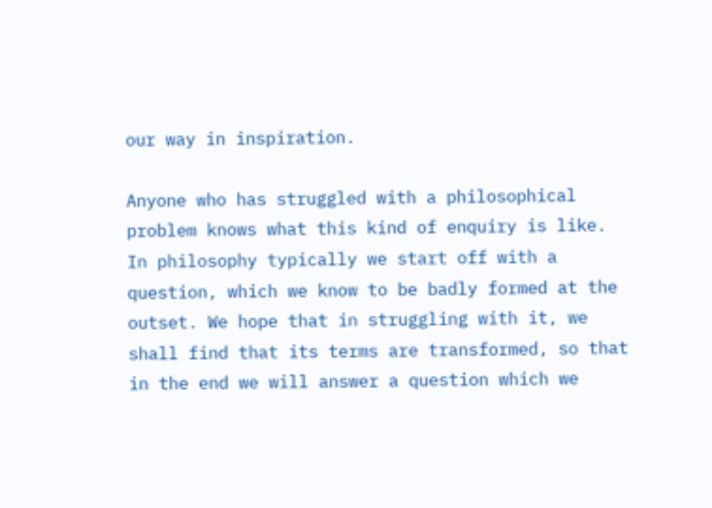our way in inspiration.

Anyone who has struggled with a philosophical problem knows what this kind of enquiry is like. In philosophy typically we start off with a question, which we know to be badly formed at the outset. We hope that in struggling with it, we shall find that its terms are transformed, so that in the end we will answer a question which we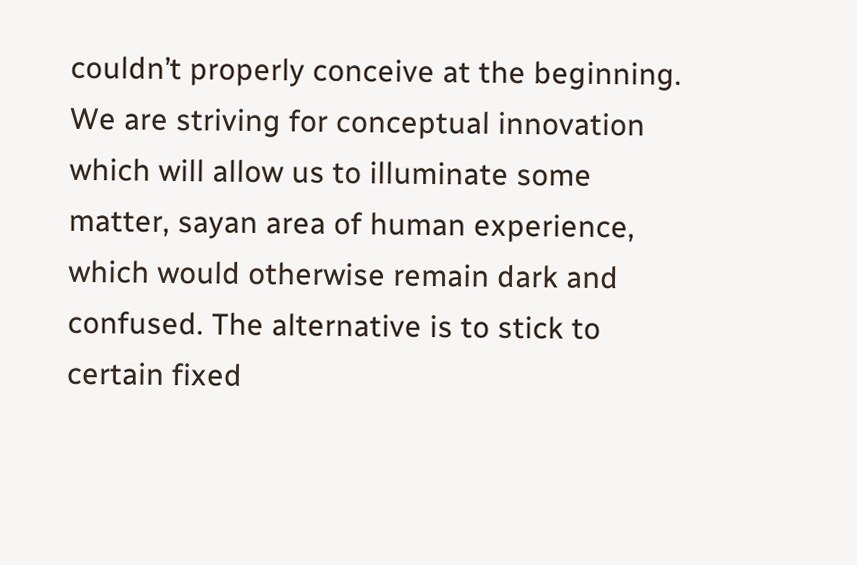couldn’t properly conceive at the beginning. We are striving for conceptual innovation which will allow us to illuminate some matter, sayan area of human experience, which would otherwise remain dark and confused. The alternative is to stick to certain fixed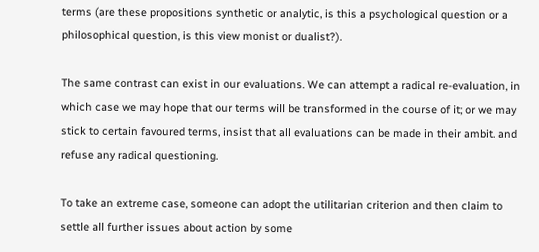terms (are these propositions synthetic or analytic, is this a psychological question or a philosophical question, is this view monist or dualist?).

The same contrast can exist in our evaluations. We can attempt a radical re-evaluation, in which case we may hope that our terms will be transformed in the course of it; or we may stick to certain favoured terms, insist that all evaluations can be made in their ambit. and refuse any radical questioning.

To take an extreme case, someone can adopt the utilitarian criterion and then claim to settle all further issues about action by some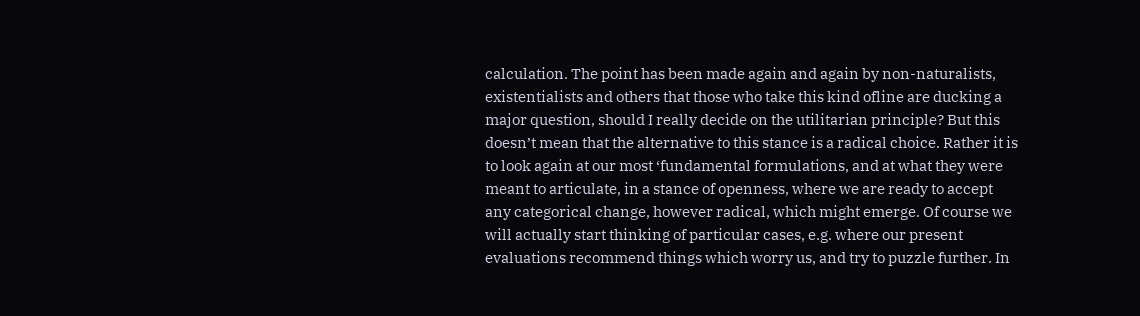calculation. The point has been made again and again by non-naturalists, existentialists and others that those who take this kind ofline are ducking a major question, should I really decide on the utilitarian principle? But this doesn’t mean that the alternative to this stance is a radical choice. Rather it is to look again at our most ‘fundamental formulations, and at what they were meant to articulate, in a stance of openness, where we are ready to accept any categorical change, however radical, which might emerge. Of course we will actually start thinking of particular cases, e.g. where our present evaluations recommend things which worry us, and try to puzzle further. In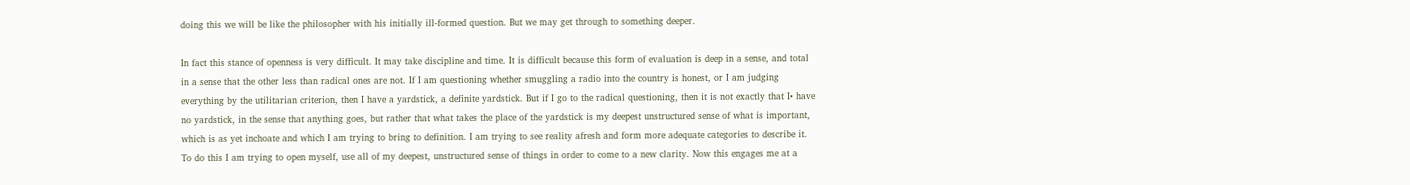doing this we will be like the philosopher with his initially ill-formed question. But we may get through to something deeper.

In fact this stance of openness is very difficult. It may take discipline and time. It is difficult because this form of evaluation is deep in a sense, and total in a sense that the other less than radical ones are not. If I am questioning whether smuggling a radio into the country is honest, or I am judging everything by the utilitarian criterion, then I have a yardstick, a definite yardstick. But if I go to the radical questioning, then it is not exactly that I• have no yardstick, in the sense that anything goes, but rather that what takes the place of the yardstick is my deepest unstructured sense of what is important, which is as yet inchoate and which I am trying to bring to definition. I am trying to see reality afresh and form more adequate categories to describe it. To do this I am trying to open myself, use all of my deepest, unstructured sense of things in order to come to a new clarity. Now this engages me at a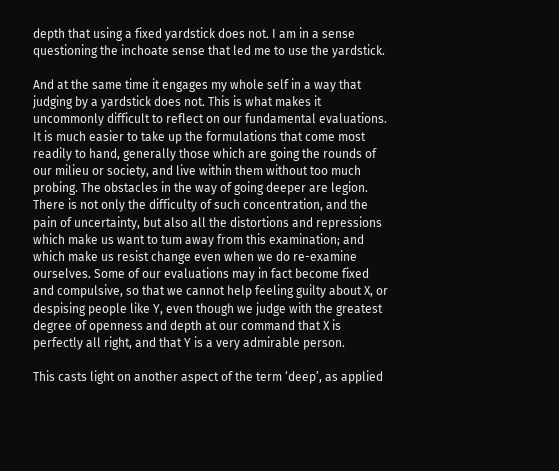depth that using a fixed yardstick does not. I am in a sense questioning the inchoate sense that led me to use the yardstick.

And at the same time it engages my whole self in a way that judging by a yardstick does not. This is what makes it uncommonly difficult to reflect on our fundamental evaluations. It is much easier to take up the formulations that come most readily to hand, generally those which are going the rounds of our milieu or society, and live within them without too much probing. The obstacles in the way of going deeper are legion. There is not only the difficulty of such concentration, and the pain of uncertainty, but also all the distortions and repressions which make us want to tum away from this examination; and which make us resist change even when we do re-examine ourselves. Some of our evaluations may in fact become fixed and compulsive, so that we cannot help feeling guilty about X, or despising people like Y, even though we judge with the greatest degree of openness and depth at our command that X is perfectly all right, and that Y is a very admirable person.

This casts light on another aspect of the term ‘deep’, as applied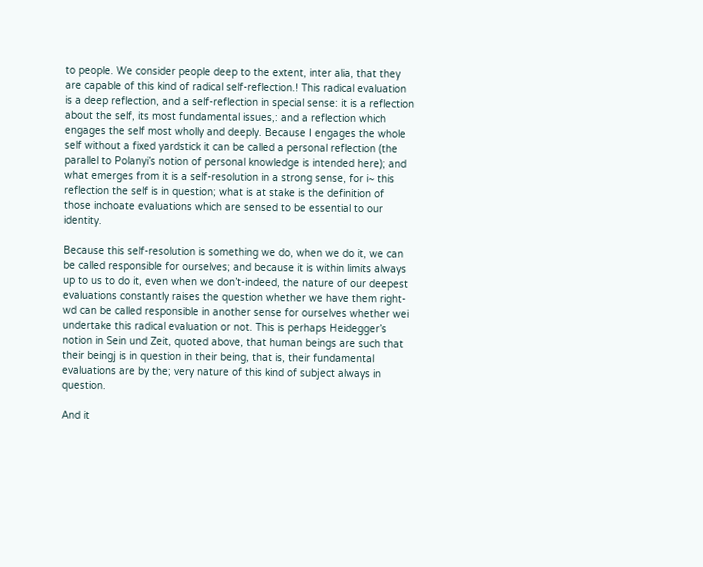to people. We consider people deep to the extent, inter alia, that they are capable of this kind of radical self-reflection.! This radical evaluation is a deep reflection, and a self-reflection in special sense: it is a reflection about the self, its most fundamental issues,: and a reflection which engages the self most wholly and deeply. Because I engages the whole self without a fixed yardstick it can be called a personal reflection (the parallel to Polanyi’s notion of personal knowledge is intended here); and what emerges from it is a self-resolution in a strong sense, for i~ this reflection the self is in question; what is at stake is the definition of those inchoate evaluations which are sensed to be essential to our identity.

Because this self-resolution is something we do, when we do it, we can be called responsible for ourselves; and because it is within limits always up to us to do it, even when we don’t-indeed, the nature of our deepest evaluations constantly raises the question whether we have them right-wd can be called responsible in another sense for ourselves whether wei undertake this radical evaluation or not. This is perhaps Heidegger’s notion in Sein und Zeit, quoted above, that human beings are such that their beingj is in question in their being, that is, their fundamental evaluations are by the; very nature of this kind of subject always in question.

And it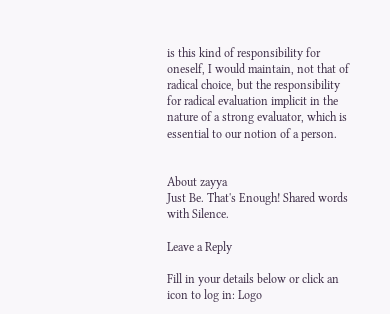is this kind of responsibility for oneself, I would maintain, not that of radical choice, but the responsibility for radical evaluation implicit in the nature of a strong evaluator, which is essential to our notion of a person.


About zayya
Just Be. That's Enough! Shared words with Silence.

Leave a Reply

Fill in your details below or click an icon to log in: Logo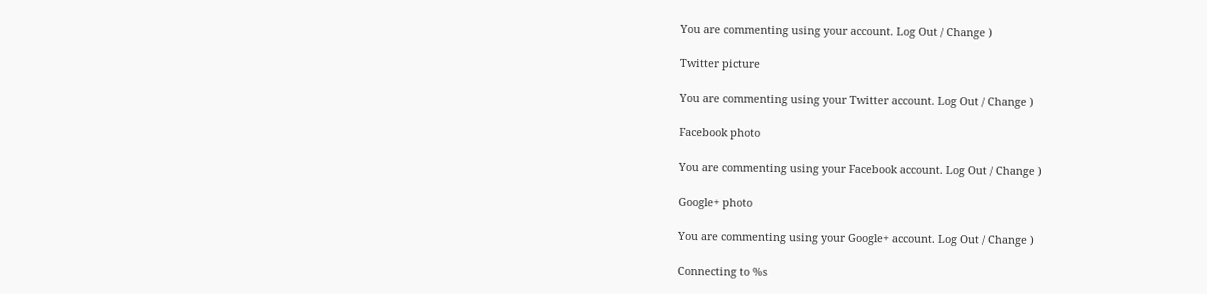You are commenting using your account. Log Out / Change )

Twitter picture

You are commenting using your Twitter account. Log Out / Change )

Facebook photo

You are commenting using your Facebook account. Log Out / Change )

Google+ photo

You are commenting using your Google+ account. Log Out / Change )

Connecting to %s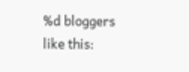%d bloggers like this: